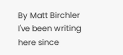By Matt Birchler
I've been writing here since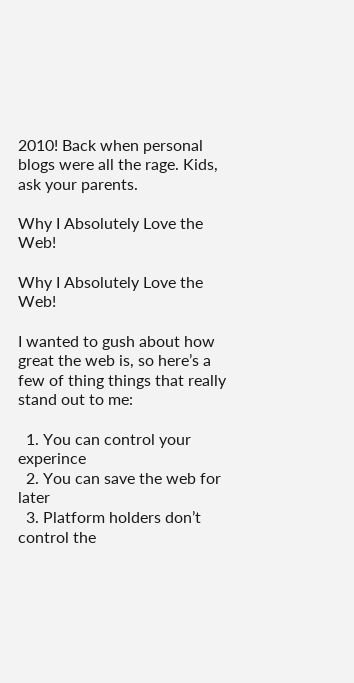2010! Back when personal blogs were all the rage. Kids, ask your parents.

Why I Absolutely Love the Web!

Why I Absolutely Love the Web!

I wanted to gush about how great the web is, so here’s a few of thing things that really stand out to me:

  1. You can control your experince
  2. You can save the web for later
  3. Platform holders don’t control the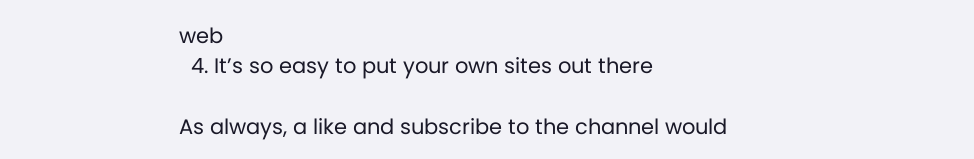web
  4. It’s so easy to put your own sites out there

As always, a like and subscribe to the channel would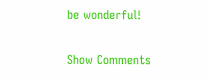be wonderful!

Show Comments